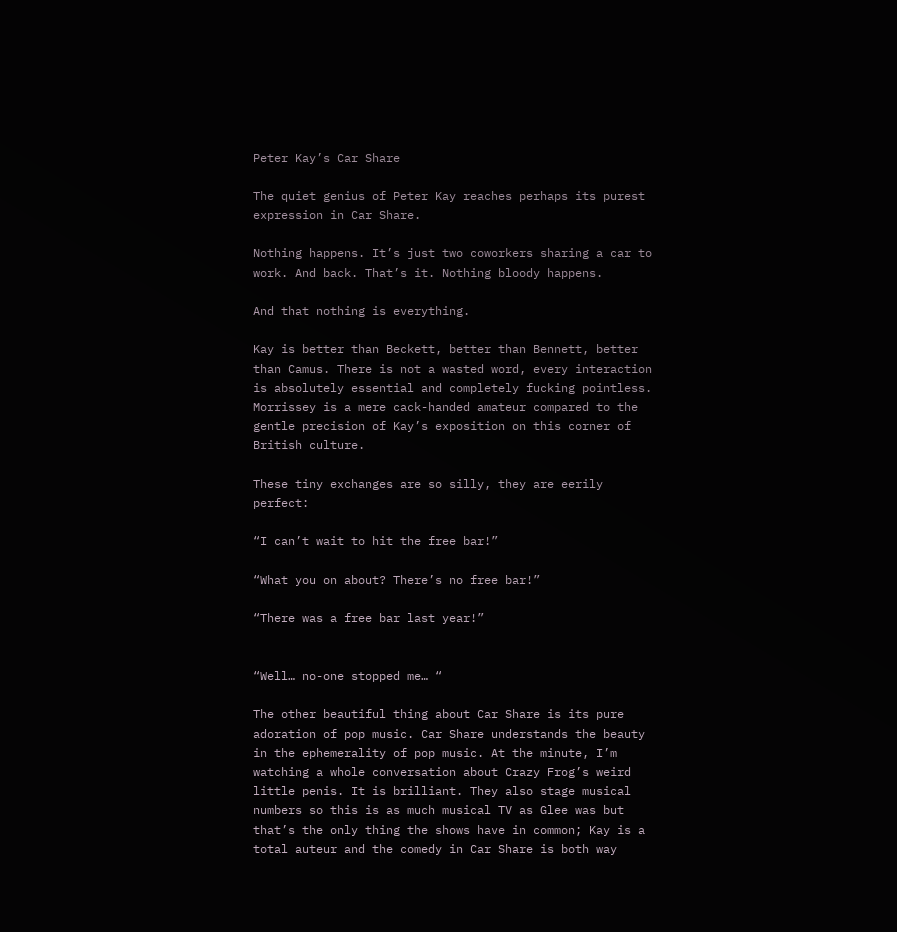Peter Kay’s Car Share

The quiet genius of Peter Kay reaches perhaps its purest expression in Car Share.

Nothing happens. It’s just two coworkers sharing a car to work. And back. That’s it. Nothing bloody happens.

And that nothing is everything.

Kay is better than Beckett, better than Bennett, better than Camus. There is not a wasted word, every interaction is absolutely essential and completely fucking pointless. Morrissey is a mere cack-handed amateur compared to the gentle precision of Kay’s exposition on this corner of British culture.

These tiny exchanges are so silly, they are eerily perfect:

“I can’t wait to hit the free bar!”

“What you on about? There’s no free bar!”

“There was a free bar last year!”


“Well… no-one stopped me… “

The other beautiful thing about Car Share is its pure adoration of pop music. Car Share understands the beauty in the ephemerality of pop music. At the minute, I’m watching a whole conversation about Crazy Frog’s weird little penis. It is brilliant. They also stage musical numbers so this is as much musical TV as Glee was but that’s the only thing the shows have in common; Kay is a total auteur and the comedy in Car Share is both way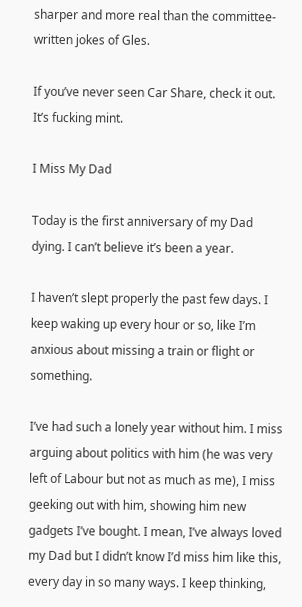sharper and more real than the committee-written jokes of Gles.

If you’ve never seen Car Share, check it out. It’s fucking mint.

I Miss My Dad

Today is the first anniversary of my Dad dying. I can’t believe it’s been a year.

I haven’t slept properly the past few days. I keep waking up every hour or so, like I’m anxious about missing a train or flight or something.

I’ve had such a lonely year without him. I miss arguing about politics with him (he was very left of Labour but not as much as me), I miss geeking out with him, showing him new gadgets I’ve bought. I mean, I’ve always loved my Dad but I didn’t know I’d miss him like this, every day in so many ways. I keep thinking,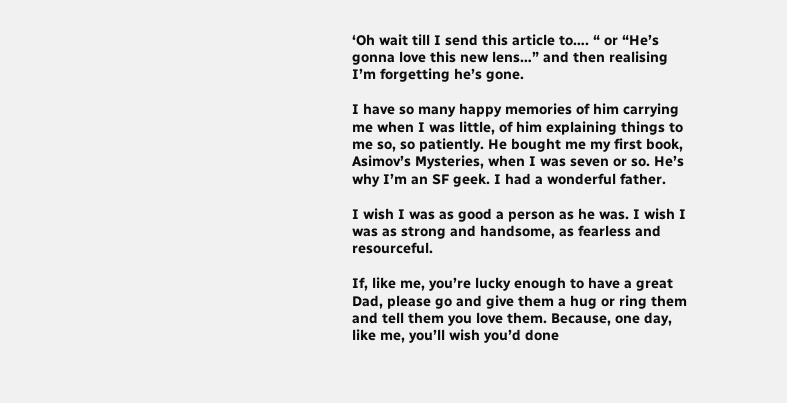‘Oh wait till I send this article to…. “ or “He’s gonna love this new lens…” and then realising I’m forgetting he’s gone.

I have so many happy memories of him carrying me when I was little, of him explaining things to me so, so patiently. He bought me my first book, Asimov’s Mysteries, when I was seven or so. He’s why I’m an SF geek. I had a wonderful father.

I wish I was as good a person as he was. I wish I was as strong and handsome, as fearless and resourceful.

If, like me, you’re lucky enough to have a great Dad, please go and give them a hug or ring them and tell them you love them. Because, one day, like me, you’ll wish you’d done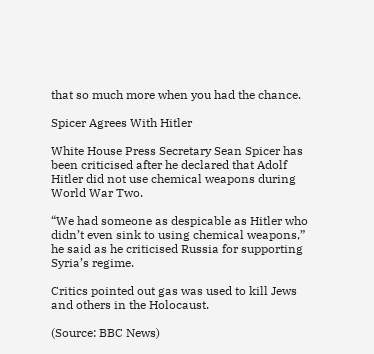that so much more when you had the chance.

Spicer Agrees With Hitler

White House Press Secretary Sean Spicer has been criticised after he declared that Adolf Hitler did not use chemical weapons during World War Two.

“We had someone as despicable as Hitler who didn’t even sink to using chemical weapons,” he said as he criticised Russia for supporting Syria’s regime.

Critics pointed out gas was used to kill Jews and others in the Holocaust.

(Source: BBC News)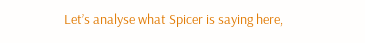Let’s analyse what Spicer is saying here,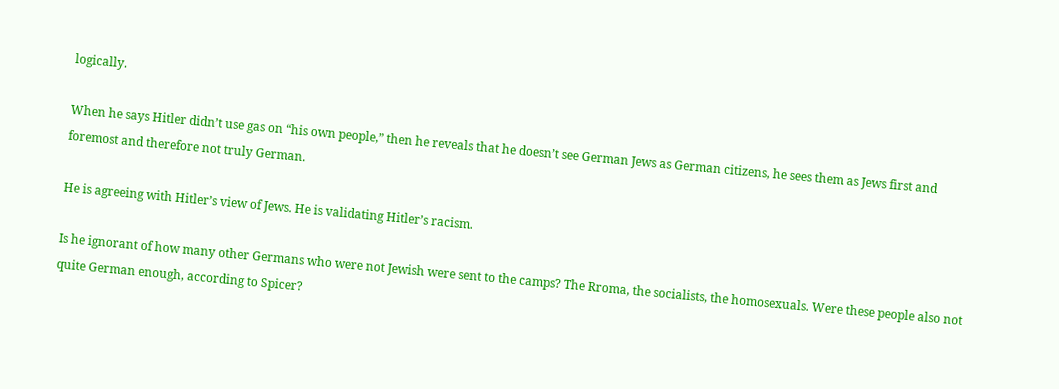logically.

When he says Hitler didn’t use gas on “his own people,” then he reveals that he doesn’t see German Jews as German citizens, he sees them as Jews first and foremost and therefore not truly German.

He is agreeing with Hitler’s view of Jews. He is validating Hitler’s racism.

Is he ignorant of how many other Germans who were not Jewish were sent to the camps? The Rroma, the socialists, the homosexuals. Were these people also not quite German enough, according to Spicer?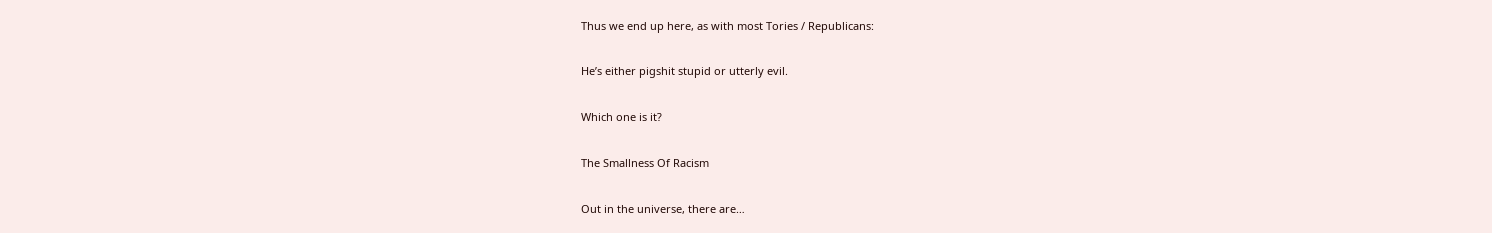Thus we end up here, as with most Tories / Republicans:

He’s either pigshit stupid or utterly evil.

Which one is it?

The Smallness Of Racism

Out in the universe, there are…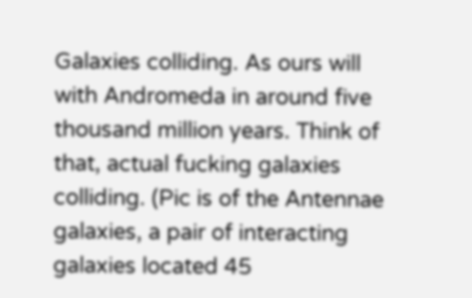Galaxies colliding. As ours will with Andromeda in around five thousand million years. Think of that, actual fucking galaxies colliding. (Pic is of the Antennae galaxies, a pair of interacting galaxies located 45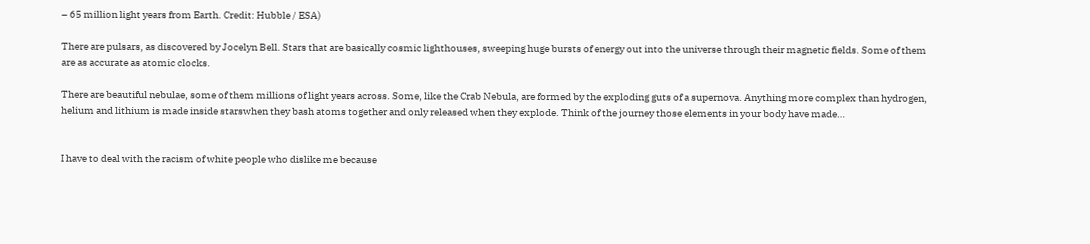– 65 million light years from Earth. Credit: Hubble / ESA)

There are pulsars, as discovered by Jocelyn Bell. Stars that are basically cosmic lighthouses, sweeping huge bursts of energy out into the universe through their magnetic fields. Some of them are as accurate as atomic clocks.

There are beautiful nebulae, some of them millions of light years across. Some, like the Crab Nebula, are formed by the exploding guts of a supernova. Anything more complex than hydrogen, helium and lithium is made inside starswhen they bash atoms together and only released when they explode. Think of the journey those elements in your body have made…


I have to deal with the racism of white people who dislike me because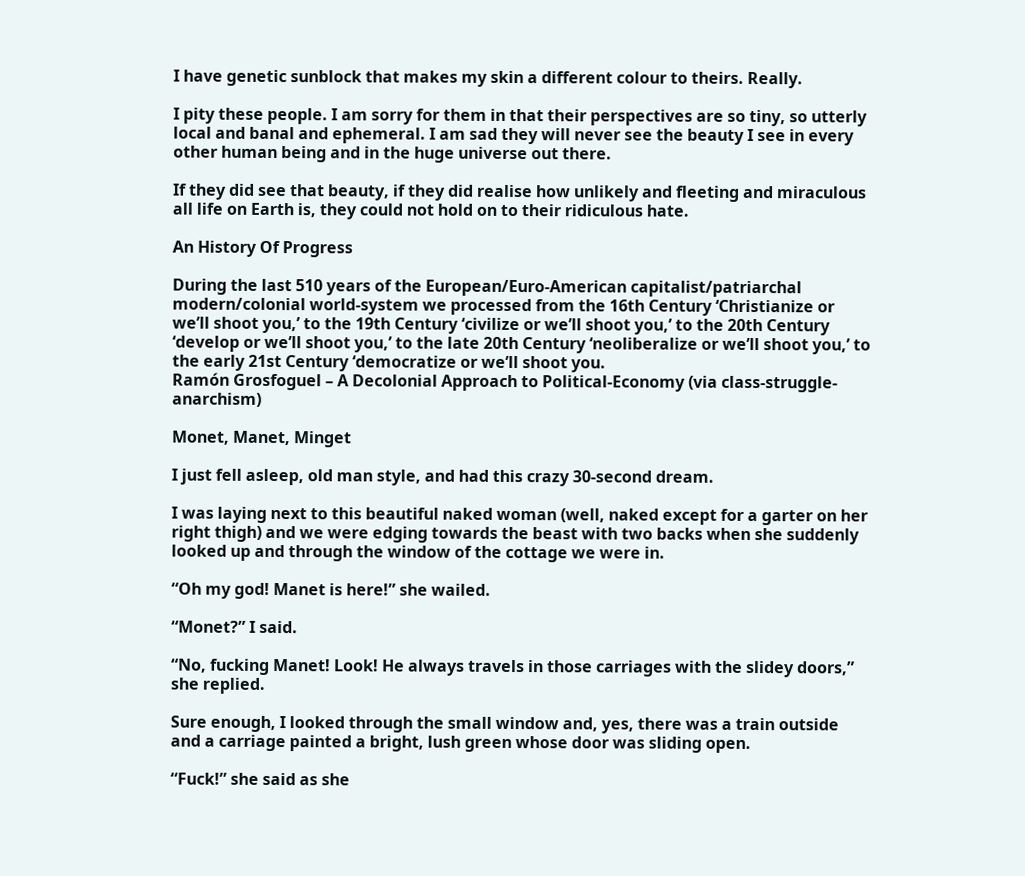I have genetic sunblock that makes my skin a different colour to theirs. Really.

I pity these people. I am sorry for them in that their perspectives are so tiny, so utterly local and banal and ephemeral. I am sad they will never see the beauty I see in every other human being and in the huge universe out there.

If they did see that beauty, if they did realise how unlikely and fleeting and miraculous all life on Earth is, they could not hold on to their ridiculous hate.

An History Of Progress

During the last 510 years of the European/Euro-American capitalist/patriarchal modern/colonial world-system we processed from the 16th Century ‘Christianize or we’ll shoot you,’ to the 19th Century ‘civilize or we’ll shoot you,’ to the 20th Century ‘develop or we’ll shoot you,’ to the late 20th Century ‘neoliberalize or we’ll shoot you,’ to the early 21st Century ‘democratize or we’ll shoot you.
Ramón Grosfoguel – A Decolonial Approach to Political-Economy (via class-struggle-anarchism)

Monet, Manet, Minget

I just fell asleep, old man style, and had this crazy 30-second dream.

I was laying next to this beautiful naked woman (well, naked except for a garter on her right thigh) and we were edging towards the beast with two backs when she suddenly looked up and through the window of the cottage we were in.

“Oh my god! Manet is here!” she wailed.

“Monet?” I said.

“No, fucking Manet! Look! He always travels in those carriages with the slidey doors,” she replied.

Sure enough, I looked through the small window and, yes, there was a train outside and a carriage painted a bright, lush green whose door was sliding open.

“Fuck!” she said as she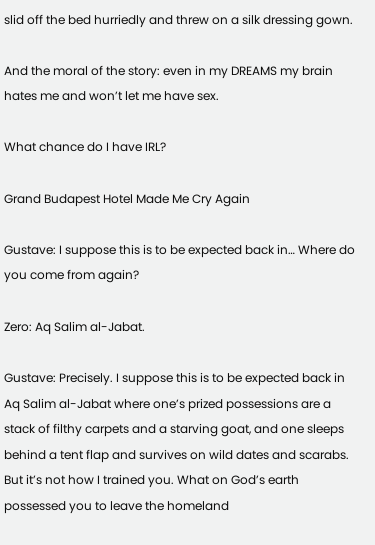slid off the bed hurriedly and threw on a silk dressing gown.

And the moral of the story: even in my DREAMS my brain hates me and won’t let me have sex.

What chance do I have IRL?

Grand Budapest Hotel Made Me Cry Again

Gustave: I suppose this is to be expected back in… Where do you come from again?

Zero: Aq Salim al-Jabat.

Gustave: Precisely. I suppose this is to be expected back in Aq Salim al-Jabat where one’s prized possessions are a stack of filthy carpets and a starving goat, and one sleeps behind a tent flap and survives on wild dates and scarabs. But it’s not how I trained you. What on God’s earth possessed you to leave the homeland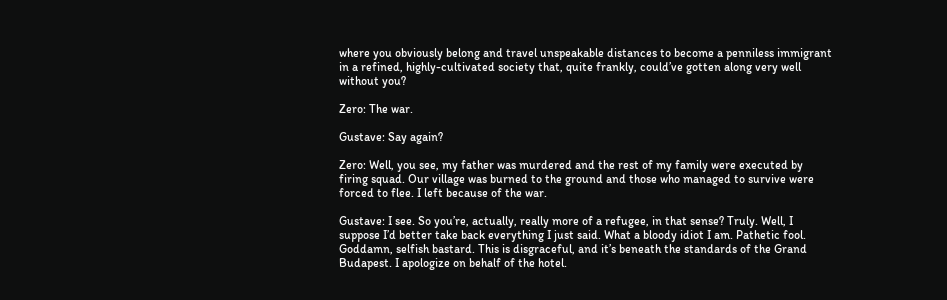where you obviously belong and travel unspeakable distances to become a penniless immigrant in a refined, highly-cultivated society that, quite frankly, could’ve gotten along very well without you?

Zero: The war.

Gustave: Say again?

Zero: Well, you see, my father was murdered and the rest of my family were executed by firing squad. Our village was burned to the ground and those who managed to survive were forced to flee. I left because of the war.

Gustave: I see. So you’re, actually, really more of a refugee, in that sense? Truly. Well, I suppose I’d better take back everything I just said. What a bloody idiot I am. Pathetic fool. Goddamn, selfish bastard. This is disgraceful, and it’s beneath the standards of the Grand Budapest. I apologize on behalf of the hotel.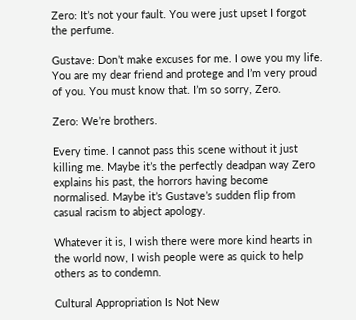Zero: It’s not your fault. You were just upset I forgot the perfume.

Gustave: Don’t make excuses for me. I owe you my life. You are my dear friend and protege and I’m very proud of you. You must know that. I’m so sorry, Zero.

Zero: We’re brothers.

Every time. I cannot pass this scene without it just killing me. Maybe it’s the perfectly deadpan way Zero explains his past, the horrors having become normalised. Maybe it’s Gustave’s sudden flip from casual racism to abject apology.

Whatever it is, I wish there were more kind hearts in the world now, I wish people were as quick to help others as to condemn.

Cultural Appropriation Is Not New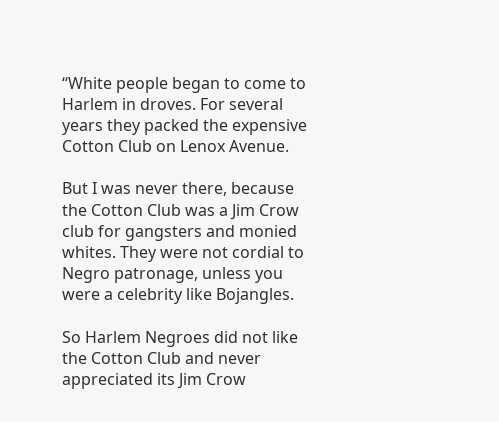“White people began to come to Harlem in droves. For several years they packed the expensive Cotton Club on Lenox Avenue.

But I was never there, because the Cotton Club was a Jim Crow club for gangsters and monied whites. They were not cordial to Negro patronage, unless you were a celebrity like Bojangles.

So Harlem Negroes did not like the Cotton Club and never appreciated its Jim Crow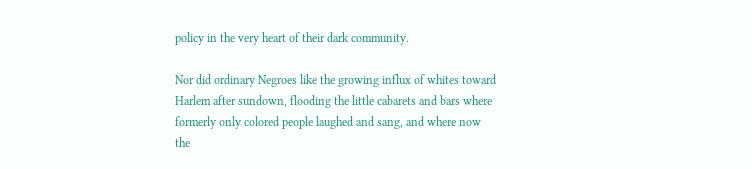policy in the very heart of their dark community.

Nor did ordinary Negroes like the growing influx of whites toward Harlem after sundown, flooding the little cabarets and bars where formerly only colored people laughed and sang, and where now the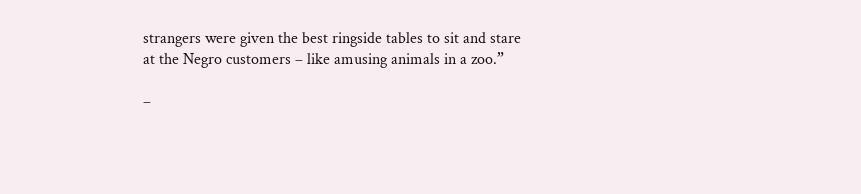strangers were given the best ringside tables to sit and stare at the Negro customers – like amusing animals in a zoo.”

–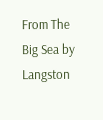From The Big Sea by Langston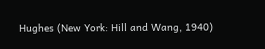Hughes (New York: Hill and Wang, 1940)